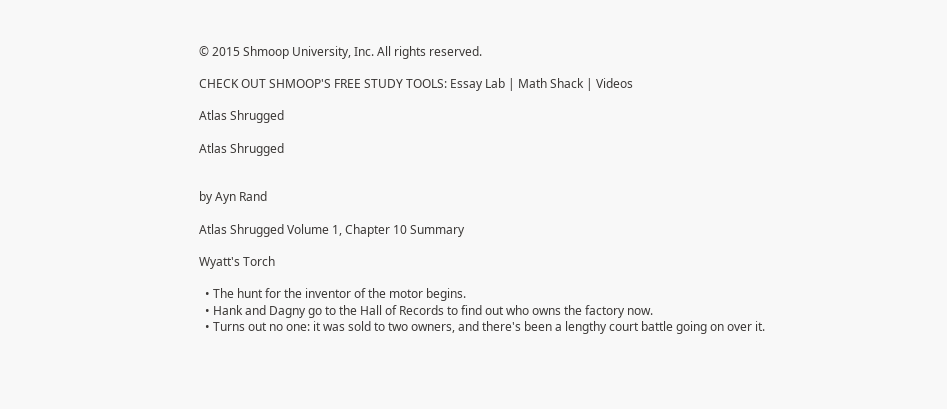© 2015 Shmoop University, Inc. All rights reserved.

CHECK OUT SHMOOP'S FREE STUDY TOOLS: Essay Lab | Math Shack | Videos

Atlas Shrugged

Atlas Shrugged


by Ayn Rand

Atlas Shrugged Volume 1, Chapter 10 Summary

Wyatt's Torch

  • The hunt for the inventor of the motor begins.
  • Hank and Dagny go to the Hall of Records to find out who owns the factory now.
  • Turns out no one: it was sold to two owners, and there's been a lengthy court battle going on over it.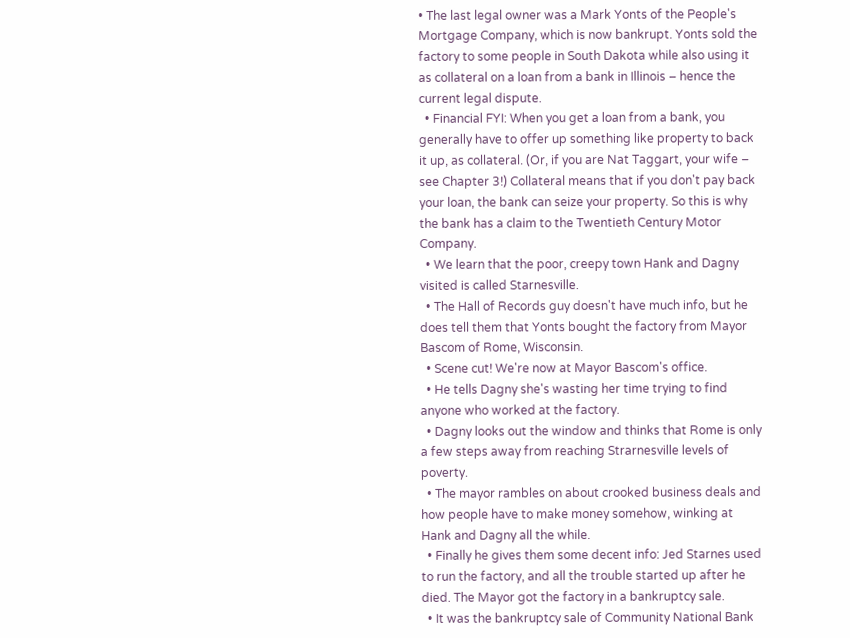• The last legal owner was a Mark Yonts of the People's Mortgage Company, which is now bankrupt. Yonts sold the factory to some people in South Dakota while also using it as collateral on a loan from a bank in Illinois – hence the current legal dispute.
  • Financial FYI: When you get a loan from a bank, you generally have to offer up something like property to back it up, as collateral. (Or, if you are Nat Taggart, your wife – see Chapter 3!) Collateral means that if you don't pay back your loan, the bank can seize your property. So this is why the bank has a claim to the Twentieth Century Motor Company.
  • We learn that the poor, creepy town Hank and Dagny visited is called Starnesville.
  • The Hall of Records guy doesn't have much info, but he does tell them that Yonts bought the factory from Mayor Bascom of Rome, Wisconsin.
  • Scene cut! We're now at Mayor Bascom's office.
  • He tells Dagny she's wasting her time trying to find anyone who worked at the factory.
  • Dagny looks out the window and thinks that Rome is only a few steps away from reaching Strarnesville levels of poverty.
  • The mayor rambles on about crooked business deals and how people have to make money somehow, winking at Hank and Dagny all the while.
  • Finally he gives them some decent info: Jed Starnes used to run the factory, and all the trouble started up after he died. The Mayor got the factory in a bankruptcy sale.
  • It was the bankruptcy sale of Community National Bank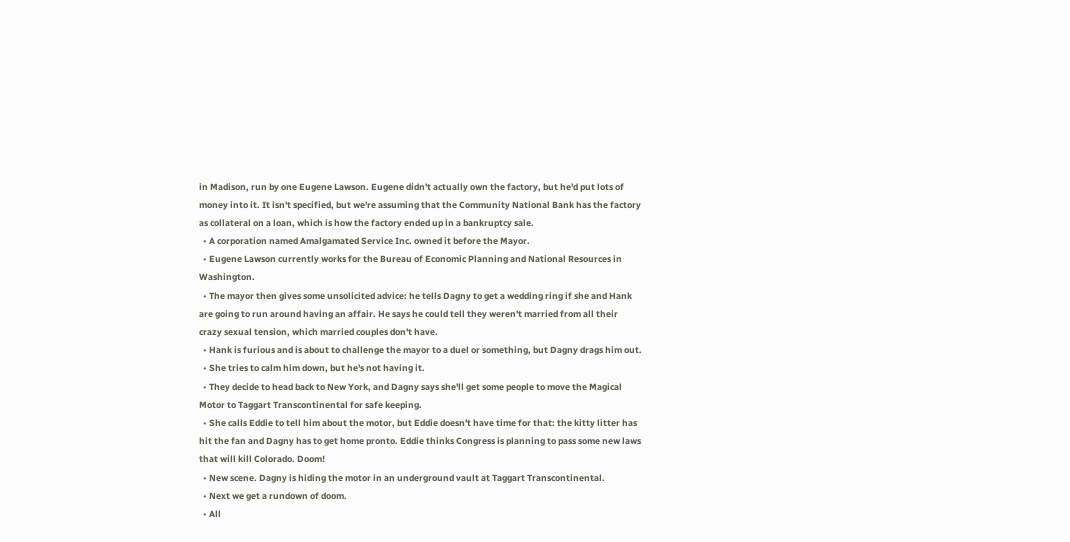in Madison, run by one Eugene Lawson. Eugene didn't actually own the factory, but he'd put lots of money into it. It isn't specified, but we're assuming that the Community National Bank has the factory as collateral on a loan, which is how the factory ended up in a bankruptcy sale.
  • A corporation named Amalgamated Service Inc. owned it before the Mayor.
  • Eugene Lawson currently works for the Bureau of Economic Planning and National Resources in Washington.
  • The mayor then gives some unsolicited advice: he tells Dagny to get a wedding ring if she and Hank are going to run around having an affair. He says he could tell they weren't married from all their crazy sexual tension, which married couples don't have.
  • Hank is furious and is about to challenge the mayor to a duel or something, but Dagny drags him out.
  • She tries to calm him down, but he's not having it.
  • They decide to head back to New York, and Dagny says she'll get some people to move the Magical Motor to Taggart Transcontinental for safe keeping.
  • She calls Eddie to tell him about the motor, but Eddie doesn't have time for that: the kitty litter has hit the fan and Dagny has to get home pronto. Eddie thinks Congress is planning to pass some new laws that will kill Colorado. Doom!
  • New scene. Dagny is hiding the motor in an underground vault at Taggart Transcontinental.
  • Next we get a rundown of doom.
  • All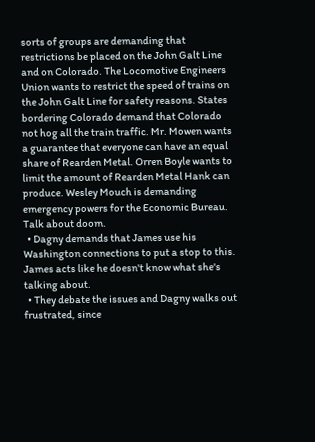sorts of groups are demanding that restrictions be placed on the John Galt Line and on Colorado. The Locomotive Engineers Union wants to restrict the speed of trains on the John Galt Line for safety reasons. States bordering Colorado demand that Colorado not hog all the train traffic. Mr. Mowen wants a guarantee that everyone can have an equal share of Rearden Metal. Orren Boyle wants to limit the amount of Rearden Metal Hank can produce. Wesley Mouch is demanding emergency powers for the Economic Bureau. Talk about doom.
  • Dagny demands that James use his Washington connections to put a stop to this. James acts like he doesn't know what she's talking about.
  • They debate the issues and Dagny walks out frustrated, since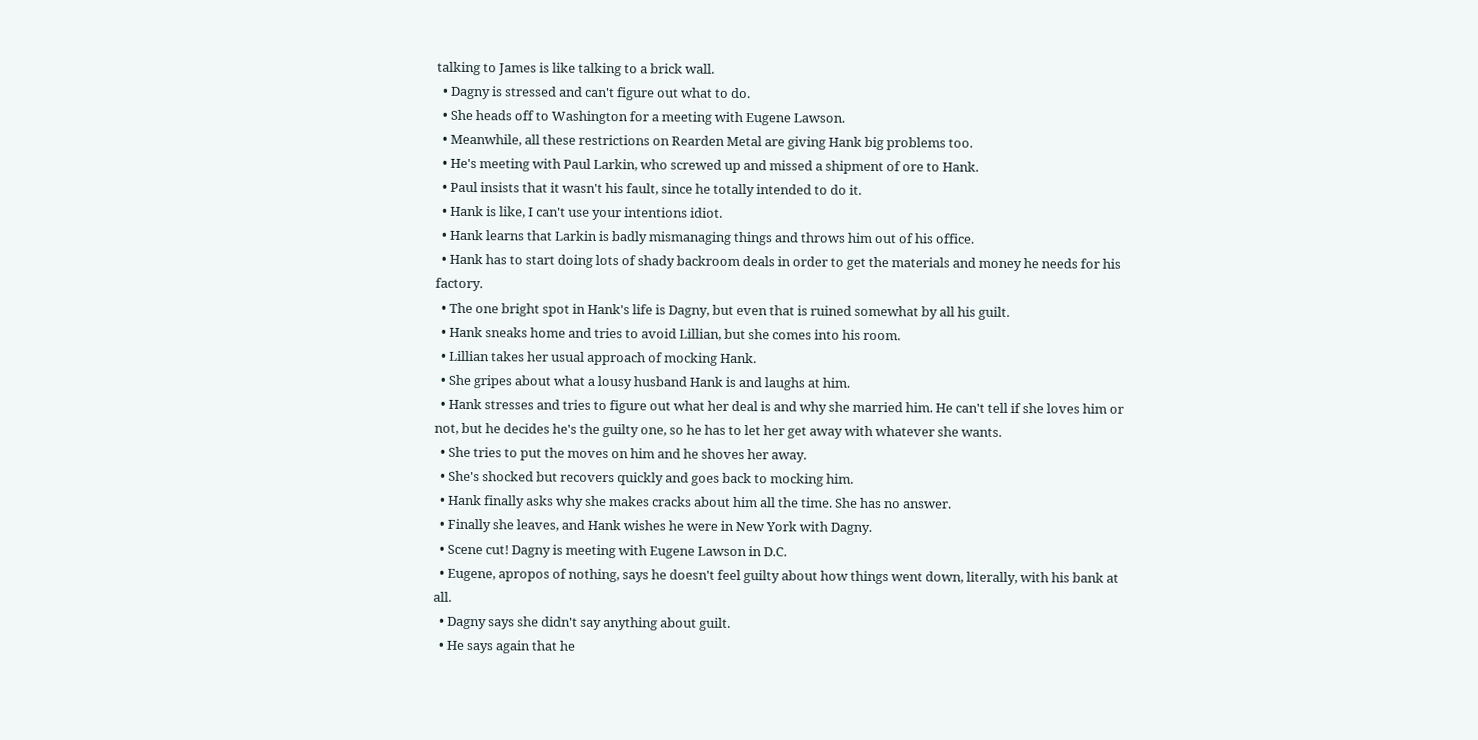talking to James is like talking to a brick wall.
  • Dagny is stressed and can't figure out what to do.
  • She heads off to Washington for a meeting with Eugene Lawson.
  • Meanwhile, all these restrictions on Rearden Metal are giving Hank big problems too.
  • He's meeting with Paul Larkin, who screwed up and missed a shipment of ore to Hank.
  • Paul insists that it wasn't his fault, since he totally intended to do it.
  • Hank is like, I can't use your intentions idiot.
  • Hank learns that Larkin is badly mismanaging things and throws him out of his office.
  • Hank has to start doing lots of shady backroom deals in order to get the materials and money he needs for his factory.
  • The one bright spot in Hank's life is Dagny, but even that is ruined somewhat by all his guilt.
  • Hank sneaks home and tries to avoid Lillian, but she comes into his room.
  • Lillian takes her usual approach of mocking Hank.
  • She gripes about what a lousy husband Hank is and laughs at him.
  • Hank stresses and tries to figure out what her deal is and why she married him. He can't tell if she loves him or not, but he decides he's the guilty one, so he has to let her get away with whatever she wants.
  • She tries to put the moves on him and he shoves her away.
  • She's shocked but recovers quickly and goes back to mocking him.
  • Hank finally asks why she makes cracks about him all the time. She has no answer.
  • Finally she leaves, and Hank wishes he were in New York with Dagny.
  • Scene cut! Dagny is meeting with Eugene Lawson in D.C.
  • Eugene, apropos of nothing, says he doesn't feel guilty about how things went down, literally, with his bank at all.
  • Dagny says she didn't say anything about guilt.
  • He says again that he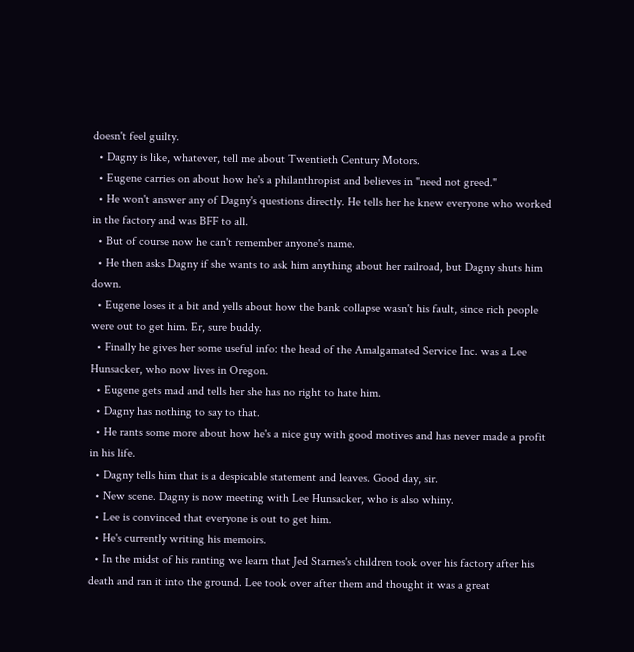doesn't feel guilty.
  • Dagny is like, whatever, tell me about Twentieth Century Motors.
  • Eugene carries on about how he's a philanthropist and believes in "need not greed."
  • He won't answer any of Dagny's questions directly. He tells her he knew everyone who worked in the factory and was BFF to all.
  • But of course now he can't remember anyone's name.
  • He then asks Dagny if she wants to ask him anything about her railroad, but Dagny shuts him down.
  • Eugene loses it a bit and yells about how the bank collapse wasn't his fault, since rich people were out to get him. Er, sure buddy.
  • Finally he gives her some useful info: the head of the Amalgamated Service Inc. was a Lee Hunsacker, who now lives in Oregon.
  • Eugene gets mad and tells her she has no right to hate him.
  • Dagny has nothing to say to that.
  • He rants some more about how he's a nice guy with good motives and has never made a profit in his life.
  • Dagny tells him that is a despicable statement and leaves. Good day, sir.
  • New scene. Dagny is now meeting with Lee Hunsacker, who is also whiny.
  • Lee is convinced that everyone is out to get him.
  • He's currently writing his memoirs.
  • In the midst of his ranting we learn that Jed Starnes's children took over his factory after his death and ran it into the ground. Lee took over after them and thought it was a great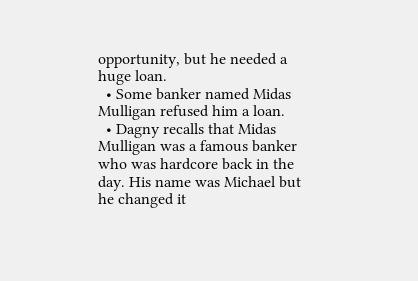opportunity, but he needed a huge loan.
  • Some banker named Midas Mulligan refused him a loan.
  • Dagny recalls that Midas Mulligan was a famous banker who was hardcore back in the day. His name was Michael but he changed it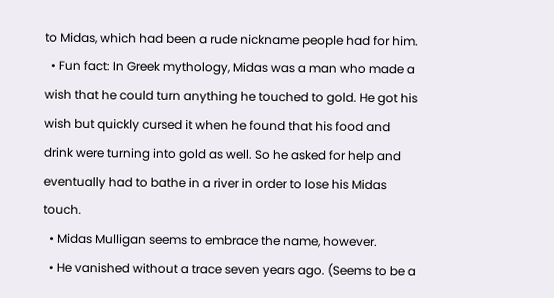to Midas, which had been a rude nickname people had for him.
  • Fun fact: In Greek mythology, Midas was a man who made a wish that he could turn anything he touched to gold. He got his wish but quickly cursed it when he found that his food and drink were turning into gold as well. So he asked for help and eventually had to bathe in a river in order to lose his Midas touch.
  • Midas Mulligan seems to embrace the name, however.
  • He vanished without a trace seven years ago. (Seems to be a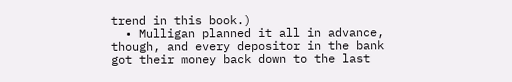trend in this book.)
  • Mulligan planned it all in advance, though, and every depositor in the bank got their money back down to the last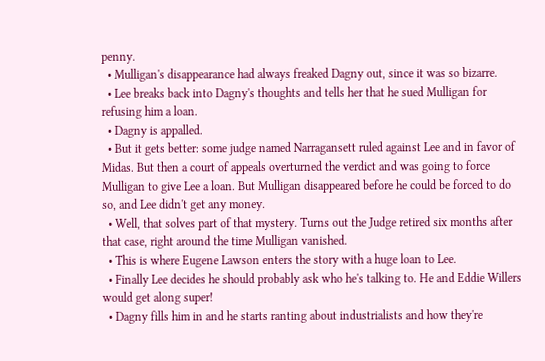penny.
  • Mulligan's disappearance had always freaked Dagny out, since it was so bizarre.
  • Lee breaks back into Dagny's thoughts and tells her that he sued Mulligan for refusing him a loan.
  • Dagny is appalled.
  • But it gets better: some judge named Narragansett ruled against Lee and in favor of Midas. But then a court of appeals overturned the verdict and was going to force Mulligan to give Lee a loan. But Mulligan disappeared before he could be forced to do so, and Lee didn't get any money.
  • Well, that solves part of that mystery. Turns out the Judge retired six months after that case, right around the time Mulligan vanished.
  • This is where Eugene Lawson enters the story with a huge loan to Lee.
  • Finally Lee decides he should probably ask who he's talking to. He and Eddie Willers would get along super!
  • Dagny fills him in and he starts ranting about industrialists and how they're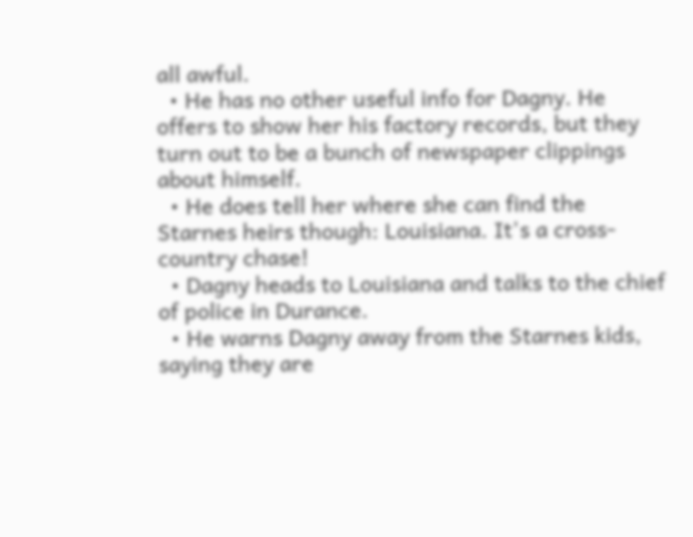all awful.
  • He has no other useful info for Dagny. He offers to show her his factory records, but they turn out to be a bunch of newspaper clippings about himself.
  • He does tell her where she can find the Starnes heirs though: Louisiana. It's a cross-country chase!
  • Dagny heads to Louisiana and talks to the chief of police in Durance.
  • He warns Dagny away from the Starnes kids, saying they are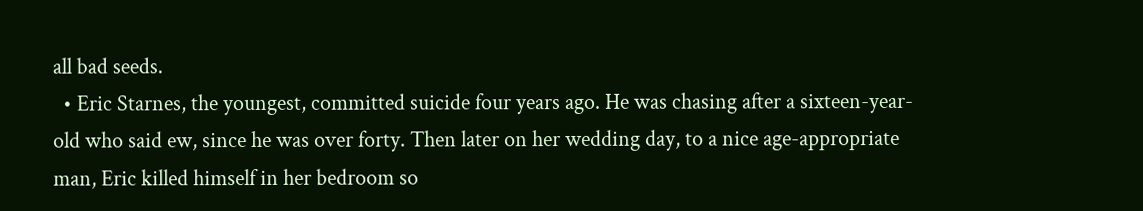all bad seeds.
  • Eric Starnes, the youngest, committed suicide four years ago. He was chasing after a sixteen-year-old who said ew, since he was over forty. Then later on her wedding day, to a nice age-appropriate man, Eric killed himself in her bedroom so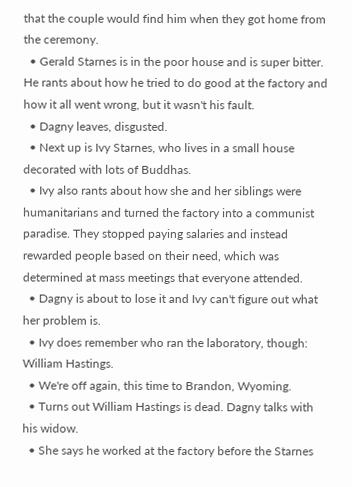that the couple would find him when they got home from the ceremony.
  • Gerald Starnes is in the poor house and is super bitter. He rants about how he tried to do good at the factory and how it all went wrong, but it wasn't his fault.
  • Dagny leaves, disgusted.
  • Next up is Ivy Starnes, who lives in a small house decorated with lots of Buddhas.
  • Ivy also rants about how she and her siblings were humanitarians and turned the factory into a communist paradise. They stopped paying salaries and instead rewarded people based on their need, which was determined at mass meetings that everyone attended.
  • Dagny is about to lose it and Ivy can't figure out what her problem is.
  • Ivy does remember who ran the laboratory, though: William Hastings.
  • We're off again, this time to Brandon, Wyoming.
  • Turns out William Hastings is dead. Dagny talks with his widow.
  • She says he worked at the factory before the Starnes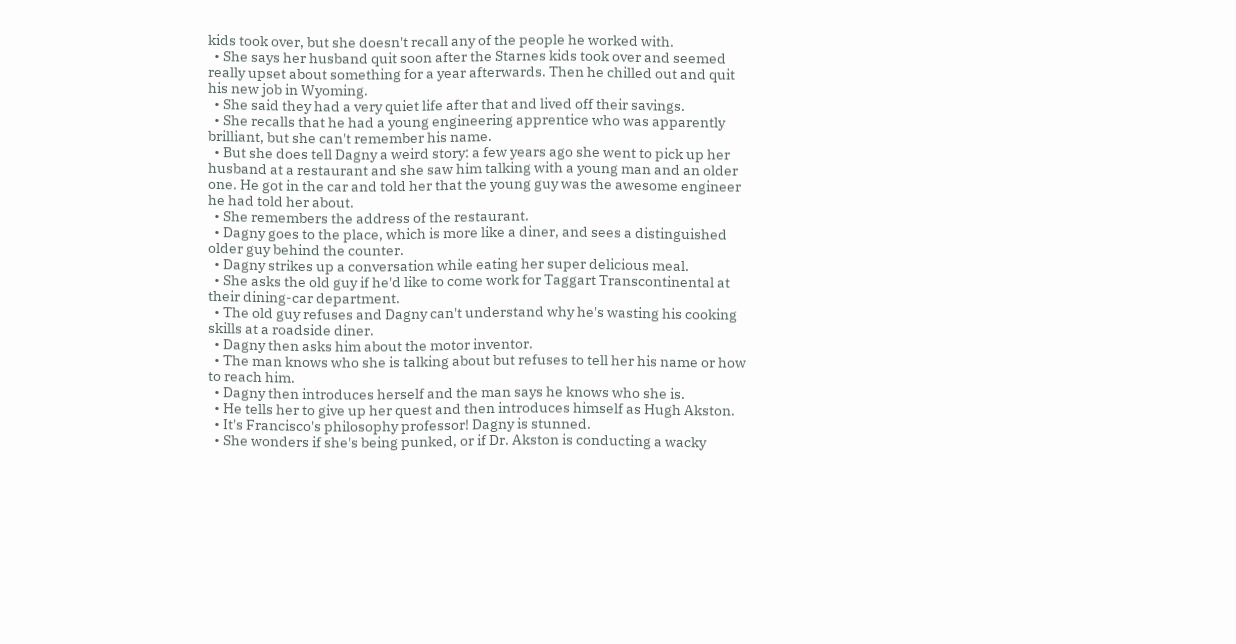kids took over, but she doesn't recall any of the people he worked with.
  • She says her husband quit soon after the Starnes kids took over and seemed really upset about something for a year afterwards. Then he chilled out and quit his new job in Wyoming.
  • She said they had a very quiet life after that and lived off their savings.
  • She recalls that he had a young engineering apprentice who was apparently brilliant, but she can't remember his name.
  • But she does tell Dagny a weird story: a few years ago she went to pick up her husband at a restaurant and she saw him talking with a young man and an older one. He got in the car and told her that the young guy was the awesome engineer he had told her about.
  • She remembers the address of the restaurant.
  • Dagny goes to the place, which is more like a diner, and sees a distinguished older guy behind the counter.
  • Dagny strikes up a conversation while eating her super delicious meal.
  • She asks the old guy if he'd like to come work for Taggart Transcontinental at their dining-car department.
  • The old guy refuses and Dagny can't understand why he's wasting his cooking skills at a roadside diner.
  • Dagny then asks him about the motor inventor.
  • The man knows who she is talking about but refuses to tell her his name or how to reach him.
  • Dagny then introduces herself and the man says he knows who she is.
  • He tells her to give up her quest and then introduces himself as Hugh Akston.
  • It's Francisco's philosophy professor! Dagny is stunned.
  • She wonders if she's being punked, or if Dr. Akston is conducting a wacky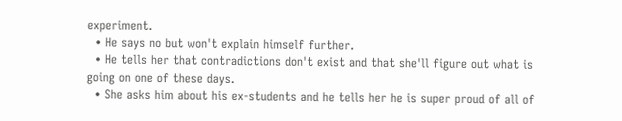experiment.
  • He says no but won't explain himself further.
  • He tells her that contradictions don't exist and that she'll figure out what is going on one of these days.
  • She asks him about his ex-students and he tells her he is super proud of all of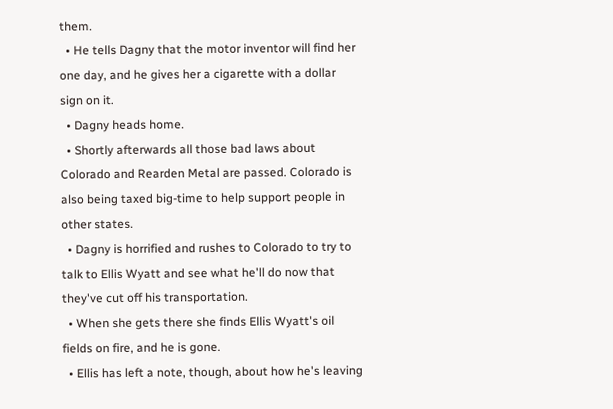them.
  • He tells Dagny that the motor inventor will find her one day, and he gives her a cigarette with a dollar sign on it.
  • Dagny heads home.
  • Shortly afterwards all those bad laws about Colorado and Rearden Metal are passed. Colorado is also being taxed big-time to help support people in other states.
  • Dagny is horrified and rushes to Colorado to try to talk to Ellis Wyatt and see what he'll do now that they've cut off his transportation.
  • When she gets there she finds Ellis Wyatt's oil fields on fire, and he is gone.
  • Ellis has left a note, though, about how he's leaving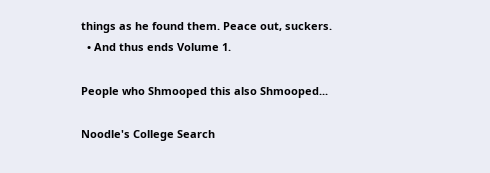things as he found them. Peace out, suckers.
  • And thus ends Volume 1.

People who Shmooped this also Shmooped...

Noodle's College Search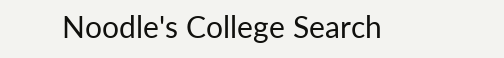Noodle's College Search